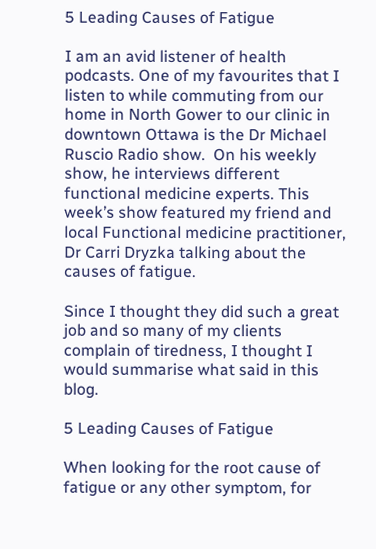5 Leading Causes of Fatigue

I am an avid listener of health podcasts. One of my favourites that I listen to while commuting from our home in North Gower to our clinic in downtown Ottawa is the Dr Michael Ruscio Radio show.  On his weekly show, he interviews different functional medicine experts. This week’s show featured my friend and local Functional medicine practitioner, Dr Carri Dryzka talking about the causes of fatigue.

Since I thought they did such a great job and so many of my clients complain of tiredness, I thought I would summarise what said in this blog.

5 Leading Causes of Fatigue

When looking for the root cause of fatigue or any other symptom, for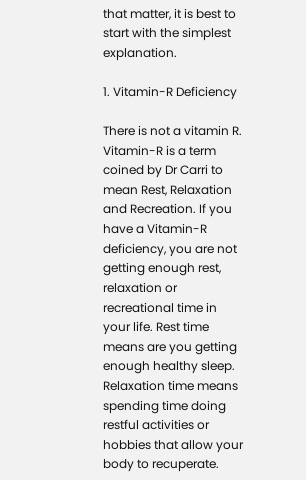that matter, it is best to start with the simplest explanation.

1. Vitamin-R Deficiency

There is not a vitamin R. Vitamin-R is a term coined by Dr Carri to mean Rest, Relaxation and Recreation. If you have a Vitamin-R deficiency, you are not getting enough rest, relaxation or recreational time in your life. Rest time means are you getting enough healthy sleep. Relaxation time means spending time doing restful activities or hobbies that allow your body to recuperate.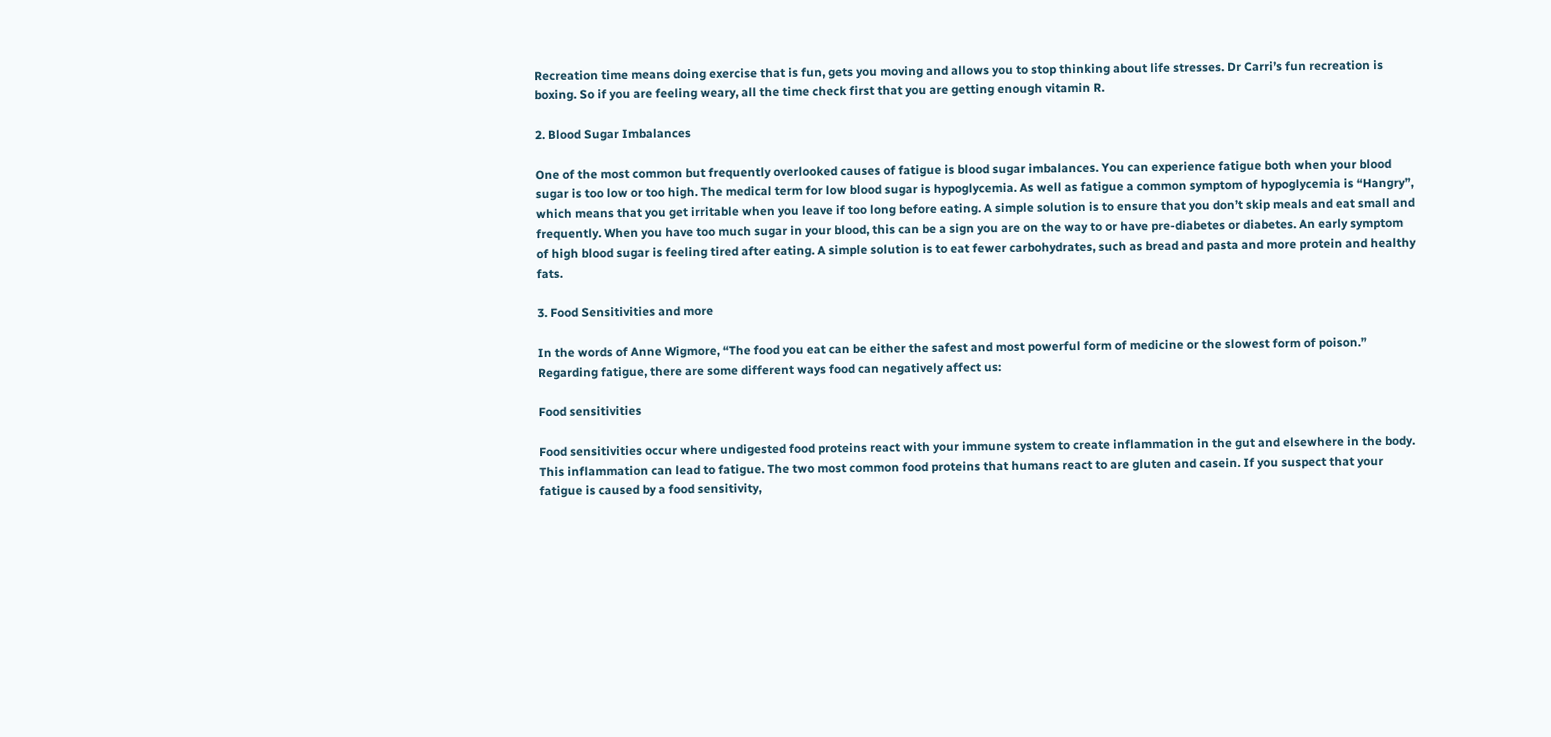Recreation time means doing exercise that is fun, gets you moving and allows you to stop thinking about life stresses. Dr Carri’s fun recreation is boxing. So if you are feeling weary, all the time check first that you are getting enough vitamin R.

2. Blood Sugar Imbalances

One of the most common but frequently overlooked causes of fatigue is blood sugar imbalances. You can experience fatigue both when your blood sugar is too low or too high. The medical term for low blood sugar is hypoglycemia. As well as fatigue a common symptom of hypoglycemia is “Hangry”, which means that you get irritable when you leave if too long before eating. A simple solution is to ensure that you don’t skip meals and eat small and frequently. When you have too much sugar in your blood, this can be a sign you are on the way to or have pre-diabetes or diabetes. An early symptom of high blood sugar is feeling tired after eating. A simple solution is to eat fewer carbohydrates, such as bread and pasta and more protein and healthy fats.

3. Food Sensitivities and more

In the words of Anne Wigmore, “The food you eat can be either the safest and most powerful form of medicine or the slowest form of poison.”  Regarding fatigue, there are some different ways food can negatively affect us:

Food sensitivities

Food sensitivities occur where undigested food proteins react with your immune system to create inflammation in the gut and elsewhere in the body. This inflammation can lead to fatigue. The two most common food proteins that humans react to are gluten and casein. If you suspect that your fatigue is caused by a food sensitivity,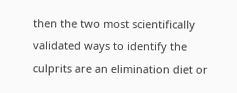then the two most scientifically validated ways to identify the culprits are an elimination diet or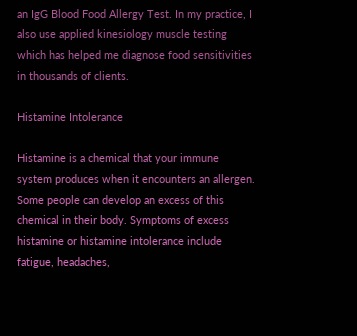an IgG Blood Food Allergy Test. In my practice, I also use applied kinesiology muscle testing which has helped me diagnose food sensitivities in thousands of clients.

Histamine Intolerance

Histamine is a chemical that your immune system produces when it encounters an allergen. Some people can develop an excess of this chemical in their body. Symptoms of excess histamine or histamine intolerance include fatigue, headaches,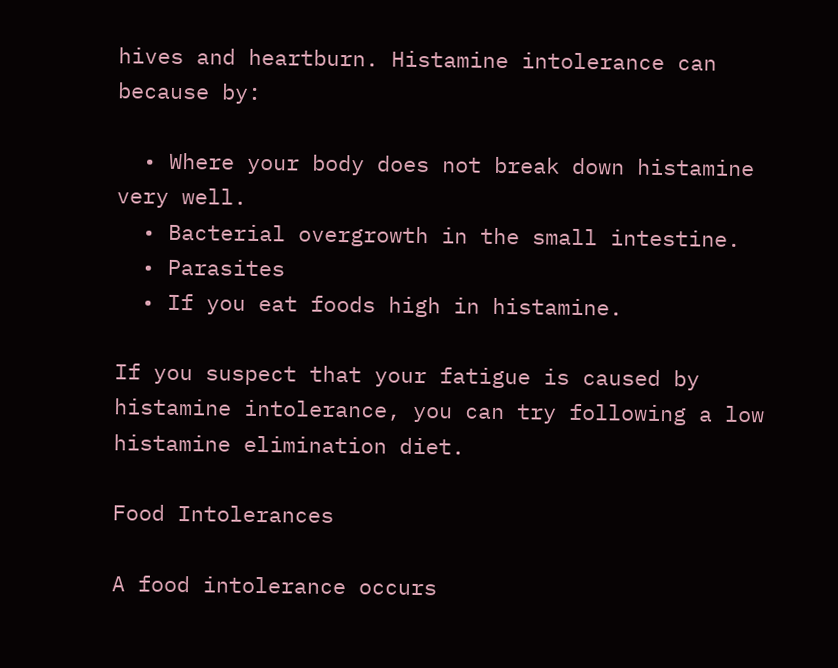hives and heartburn. Histamine intolerance can because by:

  • Where your body does not break down histamine very well.
  • Bacterial overgrowth in the small intestine.
  • Parasites
  • If you eat foods high in histamine.

If you suspect that your fatigue is caused by histamine intolerance, you can try following a low histamine elimination diet.

Food Intolerances

A food intolerance occurs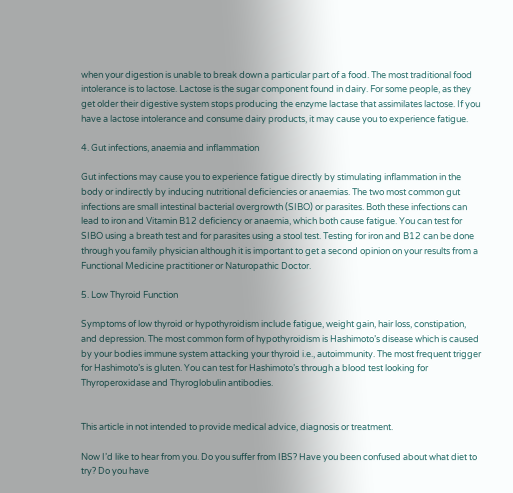when your digestion is unable to break down a particular part of a food. The most traditional food intolerance is to lactose. Lactose is the sugar component found in dairy. For some people, as they get older their digestive system stops producing the enzyme lactase that assimilates lactose. If you have a lactose intolerance and consume dairy products, it may cause you to experience fatigue.

4. Gut infections, anaemia and inflammation

Gut infections may cause you to experience fatigue directly by stimulating inflammation in the body or indirectly by inducing nutritional deficiencies or anaemias. The two most common gut infections are small intestinal bacterial overgrowth (SIBO) or parasites. Both these infections can lead to iron and Vitamin B12 deficiency or anaemia, which both cause fatigue. You can test for SIBO using a breath test and for parasites using a stool test. Testing for iron and B12 can be done through you family physician although it is important to get a second opinion on your results from a Functional Medicine practitioner or Naturopathic Doctor.

5. Low Thyroid Function

Symptoms of low thyroid or hypothyroidism include fatigue, weight gain, hair loss, constipation, and depression. The most common form of hypothyroidism is Hashimoto’s disease which is caused by your bodies immune system attacking your thyroid i.e., autoimmunity. The most frequent trigger for Hashimoto’s is gluten. You can test for Hashimoto’s through a blood test looking for Thyroperoxidase and Thyroglobulin antibodies.


This article in not intended to provide medical advice, diagnosis or treatment.

Now I’d like to hear from you. Do you suffer from IBS? Have you been confused about what diet to try? Do you have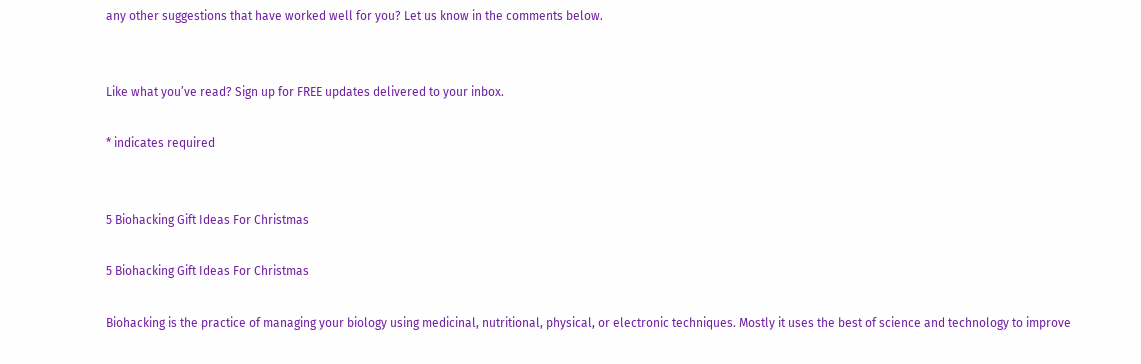any other suggestions that have worked well for you? Let us know in the comments below.


Like what you’ve read? Sign up for FREE updates delivered to your inbox.

* indicates required


5 Biohacking Gift Ideas For Christmas

5 Biohacking Gift Ideas For Christmas

Biohacking is the practice of managing your biology using medicinal, nutritional, physical, or electronic techniques. Mostly it uses the best of science and technology to improve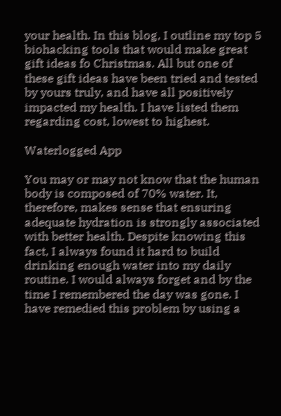your health. In this blog, I outline my top 5 biohacking tools that would make great gift ideas fo Christmas. All but one of these gift ideas have been tried and tested by yours truly, and have all positively impacted my health. I have listed them regarding cost, lowest to highest.

Waterlogged App

You may or may not know that the human body is composed of 70% water. It, therefore, makes sense that ensuring adequate hydration is strongly associated with better health. Despite knowing this fact, I always found it hard to build drinking enough water into my daily routine. I would always forget and by the time I remembered the day was gone. I have remedied this problem by using a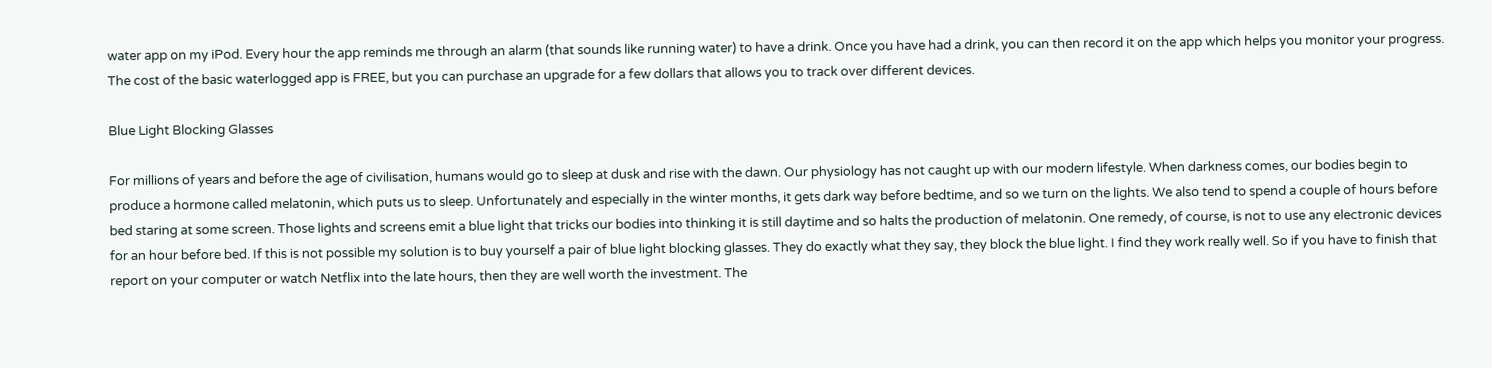water app on my iPod. Every hour the app reminds me through an alarm (that sounds like running water) to have a drink. Once you have had a drink, you can then record it on the app which helps you monitor your progress. The cost of the basic waterlogged app is FREE, but you can purchase an upgrade for a few dollars that allows you to track over different devices.

Blue Light Blocking Glasses

For millions of years and before the age of civilisation, humans would go to sleep at dusk and rise with the dawn. Our physiology has not caught up with our modern lifestyle. When darkness comes, our bodies begin to produce a hormone called melatonin, which puts us to sleep. Unfortunately and especially in the winter months, it gets dark way before bedtime, and so we turn on the lights. We also tend to spend a couple of hours before bed staring at some screen. Those lights and screens emit a blue light that tricks our bodies into thinking it is still daytime and so halts the production of melatonin. One remedy, of course, is not to use any electronic devices for an hour before bed. If this is not possible my solution is to buy yourself a pair of blue light blocking glasses. They do exactly what they say, they block the blue light. I find they work really well. So if you have to finish that report on your computer or watch Netflix into the late hours, then they are well worth the investment. The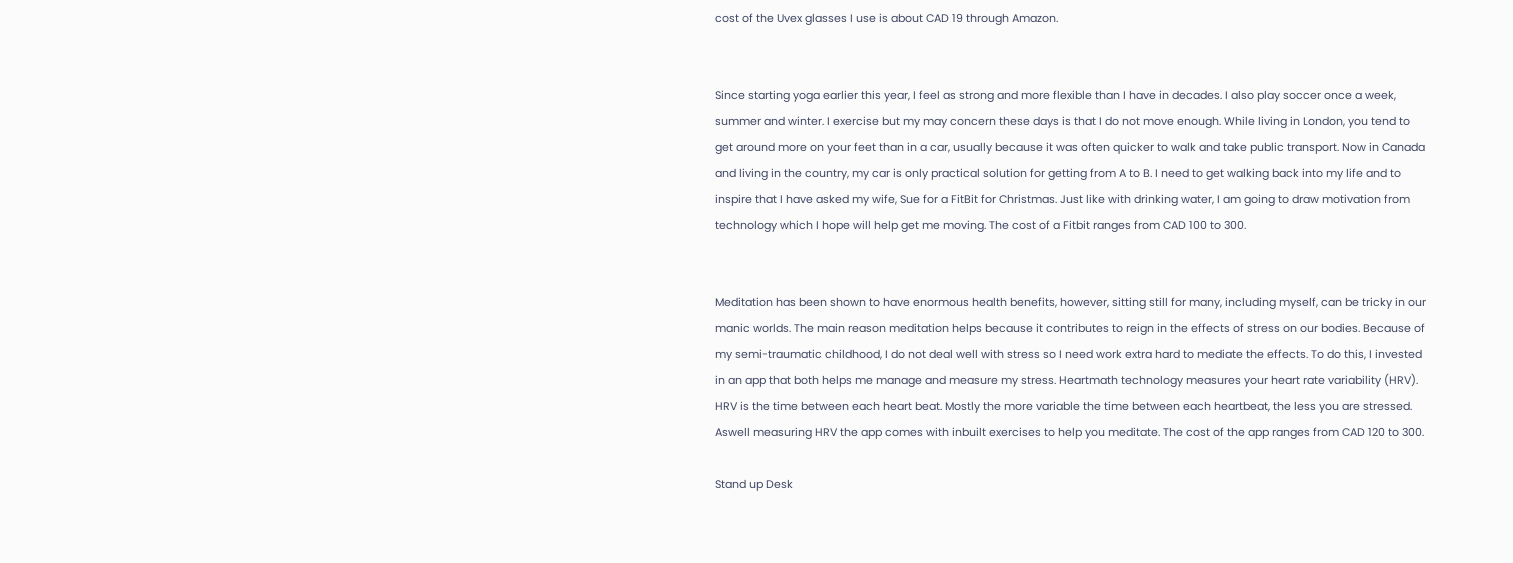cost of the Uvex glasses I use is about CAD 19 through Amazon.


Since starting yoga earlier this year, I feel as strong and more flexible than I have in decades. I also play soccer once a week, summer and winter. I exercise but my may concern these days is that I do not move enough. While living in London, you tend to get around more on your feet than in a car, usually because it was often quicker to walk and take public transport. Now in Canada and living in the country, my car is only practical solution for getting from A to B. I need to get walking back into my life and to inspire that I have asked my wife, Sue for a FitBit for Christmas. Just like with drinking water, I am going to draw motivation from technology which I hope will help get me moving. The cost of a Fitbit ranges from CAD 100 to 300.


Meditation has been shown to have enormous health benefits, however, sitting still for many, including myself, can be tricky in our manic worlds. The main reason meditation helps because it contributes to reign in the effects of stress on our bodies. Because of my semi-traumatic childhood, I do not deal well with stress so I need work extra hard to mediate the effects. To do this, I invested in an app that both helps me manage and measure my stress. Heartmath technology measures your heart rate variability (HRV). HRV is the time between each heart beat. Mostly the more variable the time between each heartbeat, the less you are stressed. Aswell measuring HRV the app comes with inbuilt exercises to help you meditate. The cost of the app ranges from CAD 120 to 300.

Stand up Desk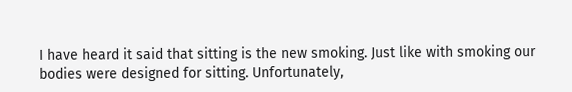I have heard it said that sitting is the new smoking. Just like with smoking our bodies were designed for sitting. Unfortunately,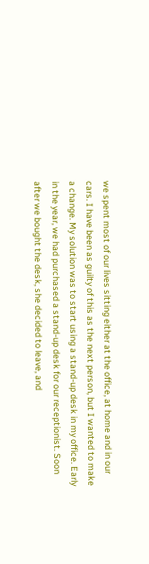we spent most of our lives sitting either at the office, at home and in our cars. I have been as guilty of this as the next person, but I wanted to make a change. My solution was to start using a stand-up desk in my office. Early in the year, we had purchased a stand-up desk for our receptionist. Soon after we bought the desk, she decided to leave, and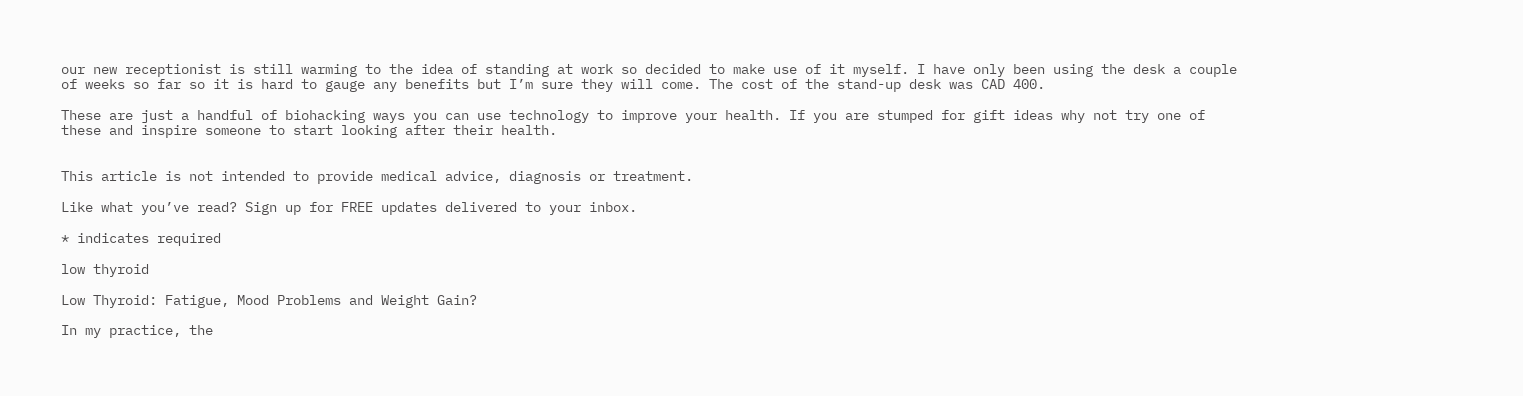our new receptionist is still warming to the idea of standing at work so decided to make use of it myself. I have only been using the desk a couple of weeks so far so it is hard to gauge any benefits but I’m sure they will come. The cost of the stand-up desk was CAD 400.

These are just a handful of biohacking ways you can use technology to improve your health. If you are stumped for gift ideas why not try one of these and inspire someone to start looking after their health.


This article is not intended to provide medical advice, diagnosis or treatment.

Like what you’ve read? Sign up for FREE updates delivered to your inbox.

* indicates required

low thyroid

Low Thyroid: Fatigue, Mood Problems and Weight Gain?

In my practice, the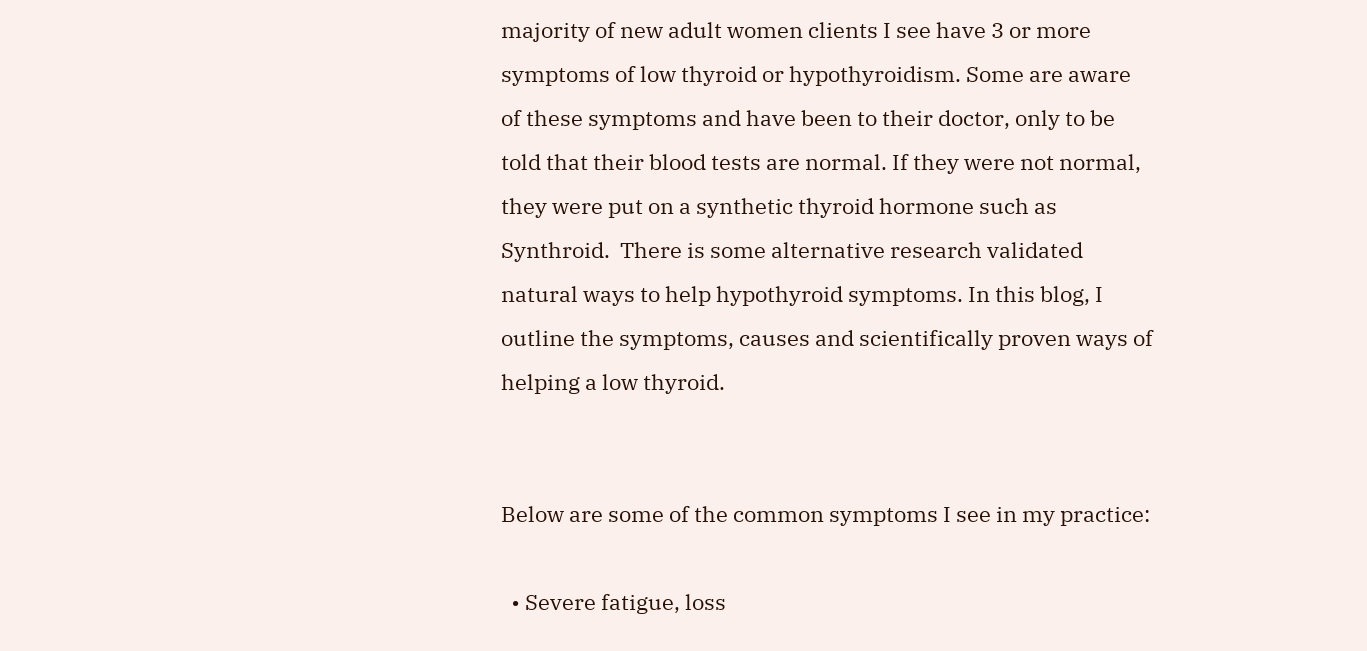majority of new adult women clients I see have 3 or more symptoms of low thyroid or hypothyroidism. Some are aware of these symptoms and have been to their doctor, only to be told that their blood tests are normal. If they were not normal, they were put on a synthetic thyroid hormone such as Synthroid.  There is some alternative research validated natural ways to help hypothyroid symptoms. In this blog, I outline the symptoms, causes and scientifically proven ways of helping a low thyroid.


Below are some of the common symptoms I see in my practice:

  • Severe fatigue, loss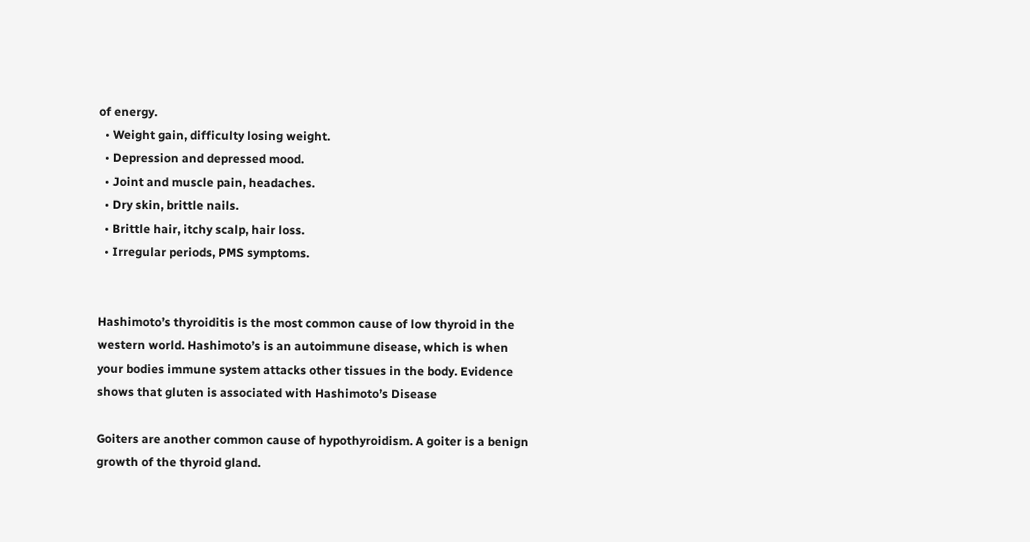of energy.
  • Weight gain, difficulty losing weight.
  • Depression and depressed mood.
  • Joint and muscle pain, headaches.
  • Dry skin, brittle nails.
  • Brittle hair, itchy scalp, hair loss.
  • Irregular periods, PMS symptoms.


Hashimoto’s thyroiditis is the most common cause of low thyroid in the western world. Hashimoto’s is an autoimmune disease, which is when your bodies immune system attacks other tissues in the body. Evidence shows that gluten is associated with Hashimoto’s Disease

Goiters are another common cause of hypothyroidism. A goiter is a benign growth of the thyroid gland.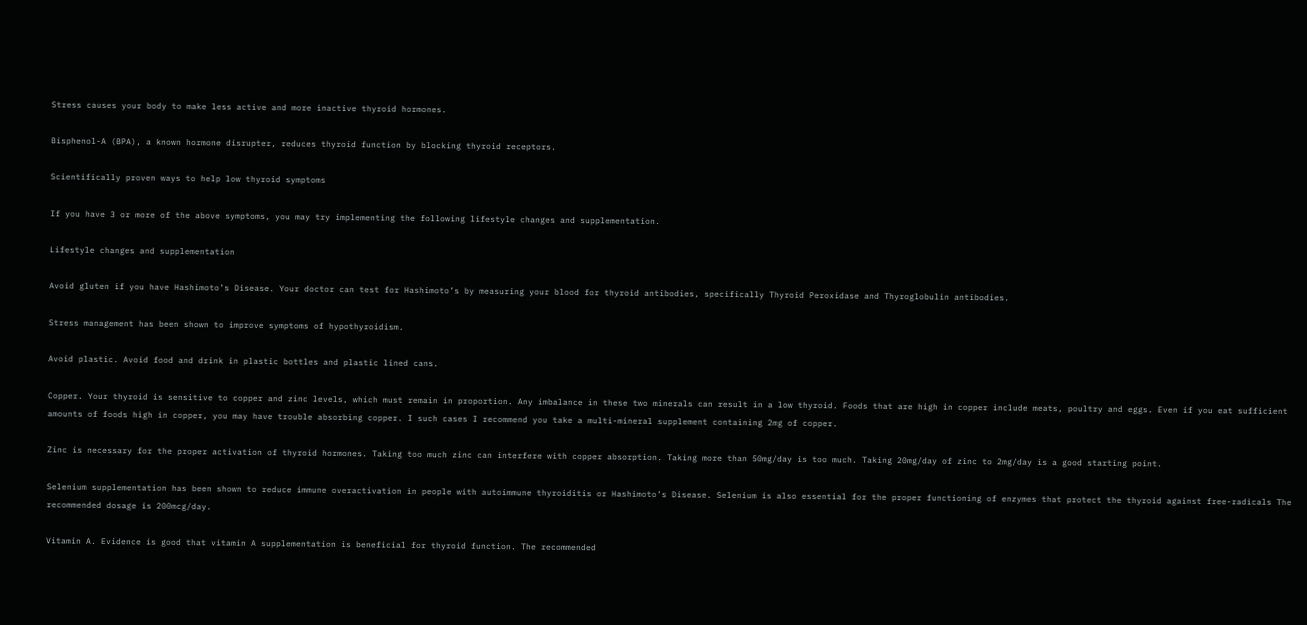Stress causes your body to make less active and more inactive thyroid hormones.

Bisphenol-A (BPA), a known hormone disrupter, reduces thyroid function by blocking thyroid receptors.

Scientifically proven ways to help low thyroid symptoms

If you have 3 or more of the above symptoms, you may try implementing the following lifestyle changes and supplementation.

Lifestyle changes and supplementation

Avoid gluten if you have Hashimoto’s Disease. Your doctor can test for Hashimoto’s by measuring your blood for thyroid antibodies, specifically Thyroid Peroxidase and Thyroglobulin antibodies.

Stress management has been shown to improve symptoms of hypothyroidism.

Avoid plastic. Avoid food and drink in plastic bottles and plastic lined cans.

Copper. Your thyroid is sensitive to copper and zinc levels, which must remain in proportion. Any imbalance in these two minerals can result in a low thyroid. Foods that are high in copper include meats, poultry and eggs. Even if you eat sufficient amounts of foods high in copper, you may have trouble absorbing copper. I such cases I recommend you take a multi-mineral supplement containing 2mg of copper.

Zinc is necessary for the proper activation of thyroid hormones. Taking too much zinc can interfere with copper absorption. Taking more than 50mg/day is too much. Taking 20mg/day of zinc to 2mg/day is a good starting point.

Selenium supplementation has been shown to reduce immune overactivation in people with autoimmune thyroiditis or Hashimoto’s Disease. Selenium is also essential for the proper functioning of enzymes that protect the thyroid against free-radicals The recommended dosage is 200mcg/day.

Vitamin A. Evidence is good that vitamin A supplementation is beneficial for thyroid function. The recommended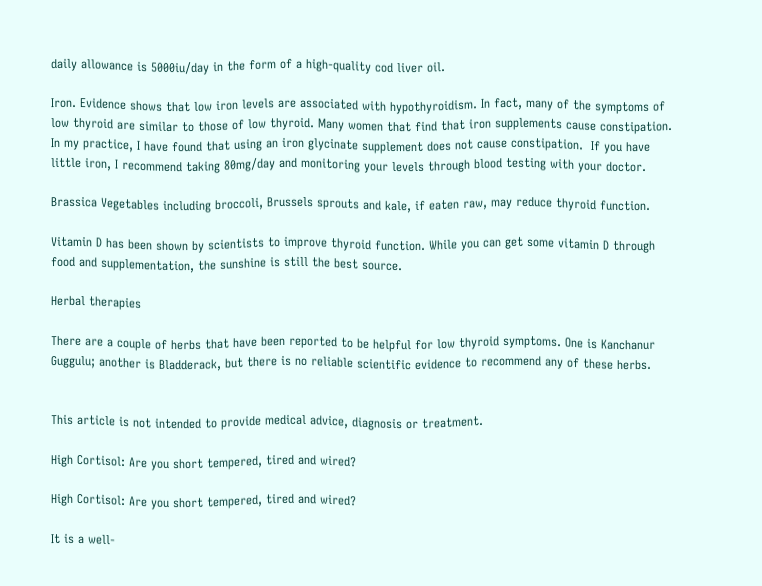daily allowance is 5000iu/day in the form of a high-quality cod liver oil.

Iron. Evidence shows that low iron levels are associated with hypothyroidism. In fact, many of the symptoms of low thyroid are similar to those of low thyroid. Many women that find that iron supplements cause constipation. In my practice, I have found that using an iron glycinate supplement does not cause constipation.  If you have little iron, I recommend taking 80mg/day and monitoring your levels through blood testing with your doctor.

Brassica Vegetables including broccoli, Brussels sprouts and kale, if eaten raw, may reduce thyroid function.

Vitamin D has been shown by scientists to improve thyroid function. While you can get some vitamin D through food and supplementation, the sunshine is still the best source.

Herbal therapies

There are a couple of herbs that have been reported to be helpful for low thyroid symptoms. One is Kanchanur Guggulu; another is Bladderack, but there is no reliable scientific evidence to recommend any of these herbs.


This article is not intended to provide medical advice, diagnosis or treatment.

High Cortisol: Are you short tempered, tired and wired?

High Cortisol: Are you short tempered, tired and wired?

It is a well-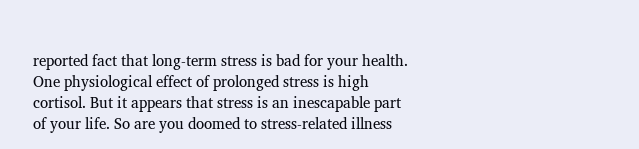reported fact that long-term stress is bad for your health. One physiological effect of prolonged stress is high cortisol. But it appears that stress is an inescapable part of your life. So are you doomed to stress-related illness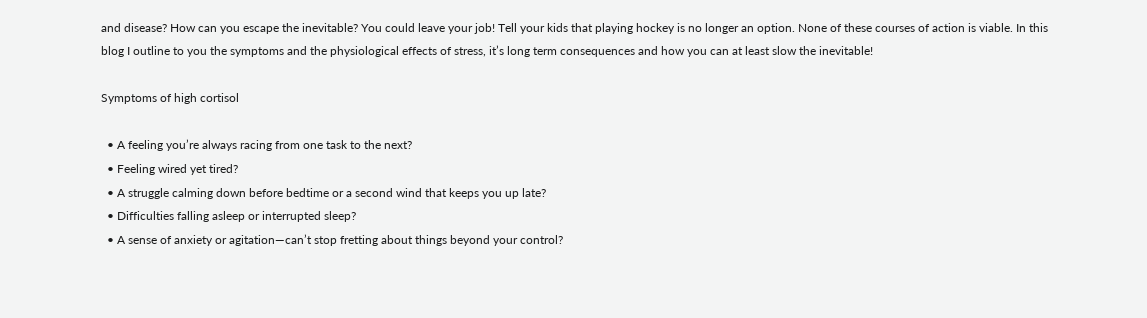and disease? How can you escape the inevitable? You could leave your job! Tell your kids that playing hockey is no longer an option. None of these courses of action is viable. In this blog I outline to you the symptoms and the physiological effects of stress, it’s long term consequences and how you can at least slow the inevitable!

Symptoms of high cortisol

  • A feeling you’re always racing from one task to the next?
  • Feeling wired yet tired?
  • A struggle calming down before bedtime or a second wind that keeps you up late?
  • Difficulties falling asleep or interrupted sleep?
  • A sense of anxiety or agitation—can’t stop fretting about things beyond your control?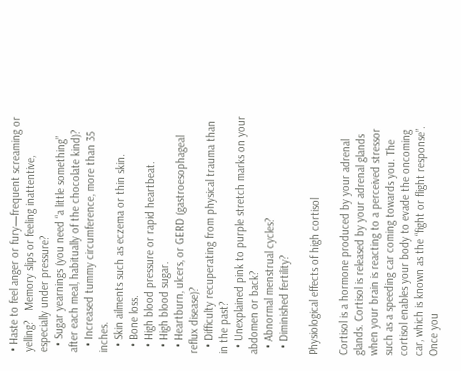• Haste to feel anger or fury—frequent screaming or yelling?   Memory slips or feeling inattentive, especially under pressure?
  • Sugar yearnings (you need “a little something” after each meal, habitually of the chocolate kind)?
  • Increased tummy circumference, more than 35 inches.
  • Skin ailments such as eczema or thin skin.
  • Bone loss.
  • High blood pressure or rapid heartbeat.
  • High blood sugar.
  • Heartburn, ulcers, or GERD (gastroesophageal reflux disease)?
  • Difficulty recuperating from physical trauma than in the past?
  • Unexplained pink to purple stretch marks on your abdomen or back?
  • Abnormal menstrual cycles?
  • Diminished fertility?

Physiological effects of high cortisol

Cortisol is a hormone produced by your adrenal glands. Cortisol is released by your adrenal glands when your brain is reacting to a perceived stressor such as a speeding car coming towards you. The cortisol enables your body to evade the oncoming car, which is known as the “fight or flight response”. Once you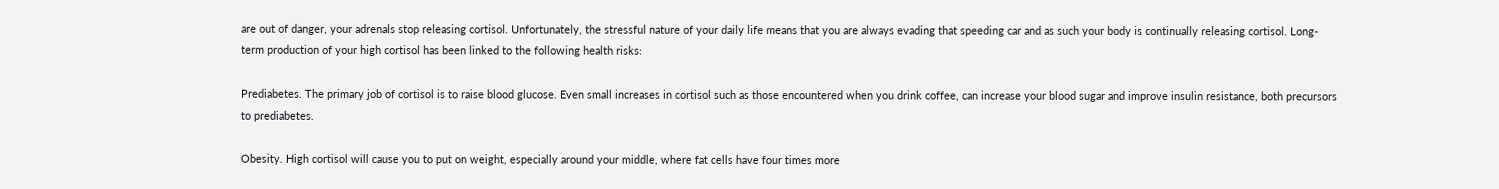are out of danger, your adrenals stop releasing cortisol. Unfortunately, the stressful nature of your daily life means that you are always evading that speeding car and as such your body is continually releasing cortisol. Long-term production of your high cortisol has been linked to the following health risks:

Prediabetes. The primary job of cortisol is to raise blood glucose. Even small increases in cortisol such as those encountered when you drink coffee, can increase your blood sugar and improve insulin resistance, both precursors to prediabetes.

Obesity. High cortisol will cause you to put on weight, especially around your middle, where fat cells have four times more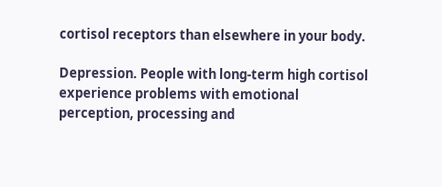cortisol receptors than elsewhere in your body.

Depression. People with long-term high cortisol experience problems with emotional perception, processing and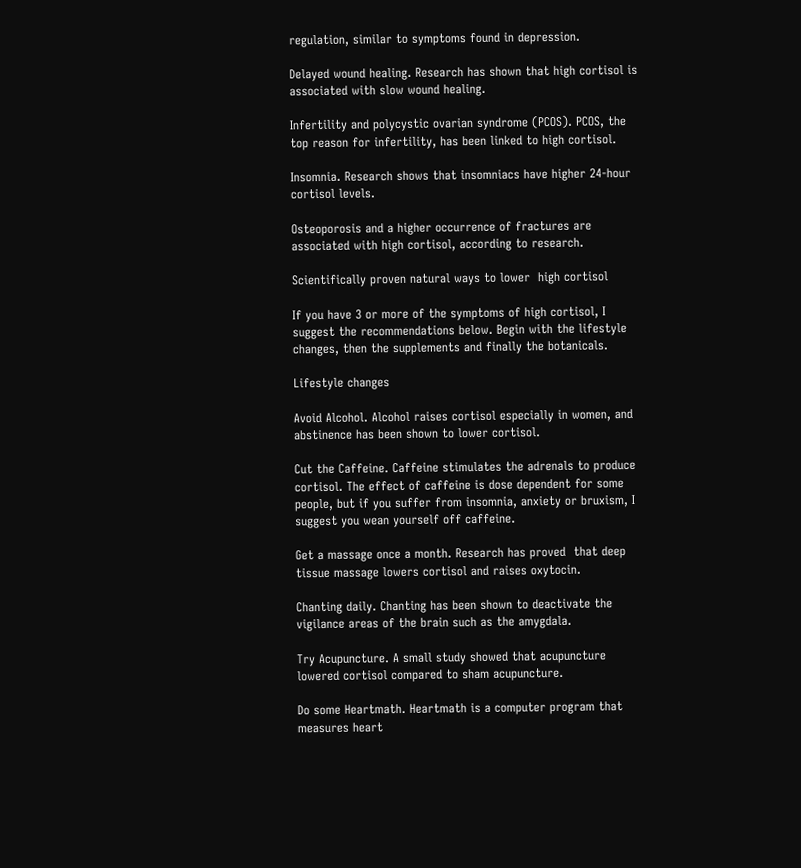regulation, similar to symptoms found in depression.

Delayed wound healing. Research has shown that high cortisol is associated with slow wound healing.

Infertility and polycystic ovarian syndrome (PCOS). PCOS, the top reason for infertility, has been linked to high cortisol.

Insomnia. Research shows that insomniacs have higher 24-hour cortisol levels.

Osteoporosis and a higher occurrence of fractures are associated with high cortisol, according to research.

Scientifically proven natural ways to lower  high cortisol

If you have 3 or more of the symptoms of high cortisol, I suggest the recommendations below. Begin with the lifestyle changes, then the supplements and finally the botanicals.

Lifestyle changes

Avoid Alcohol. Alcohol raises cortisol especially in women, and abstinence has been shown to lower cortisol.

Cut the Caffeine. Caffeine stimulates the adrenals to produce cortisol. The effect of caffeine is dose dependent for some people, but if you suffer from insomnia, anxiety or bruxism, I suggest you wean yourself off caffeine.

Get a massage once a month. Research has proved  that deep tissue massage lowers cortisol and raises oxytocin.

Chanting daily. Chanting has been shown to deactivate the vigilance areas of the brain such as the amygdala.

Try Acupuncture. A small study showed that acupuncture lowered cortisol compared to sham acupuncture.

Do some Heartmath. Heartmath is a computer program that measures heart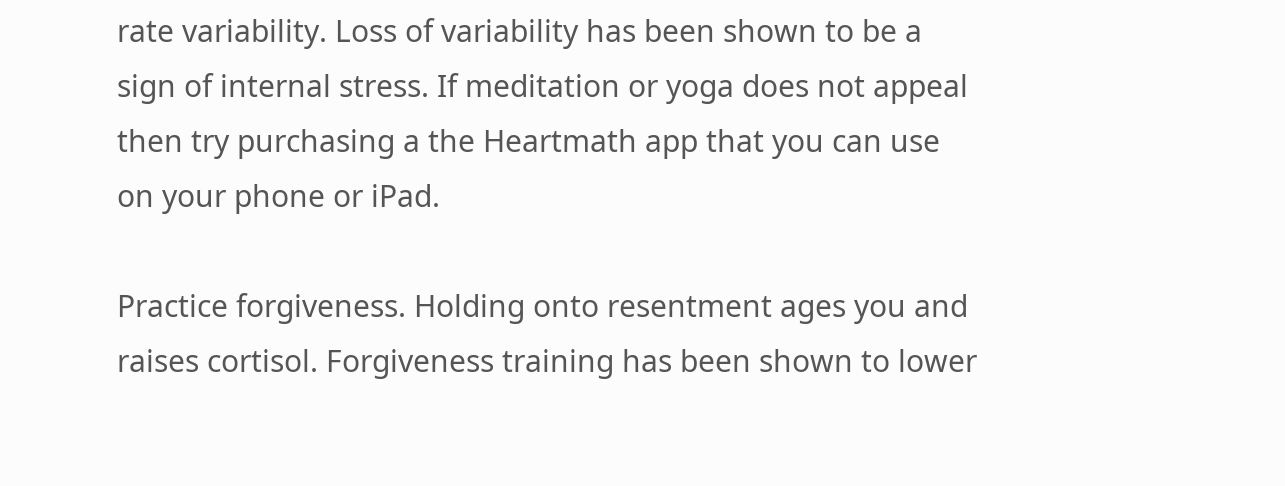rate variability. Loss of variability has been shown to be a sign of internal stress. If meditation or yoga does not appeal then try purchasing a the Heartmath app that you can use on your phone or iPad.

Practice forgiveness. Holding onto resentment ages you and raises cortisol. Forgiveness training has been shown to lower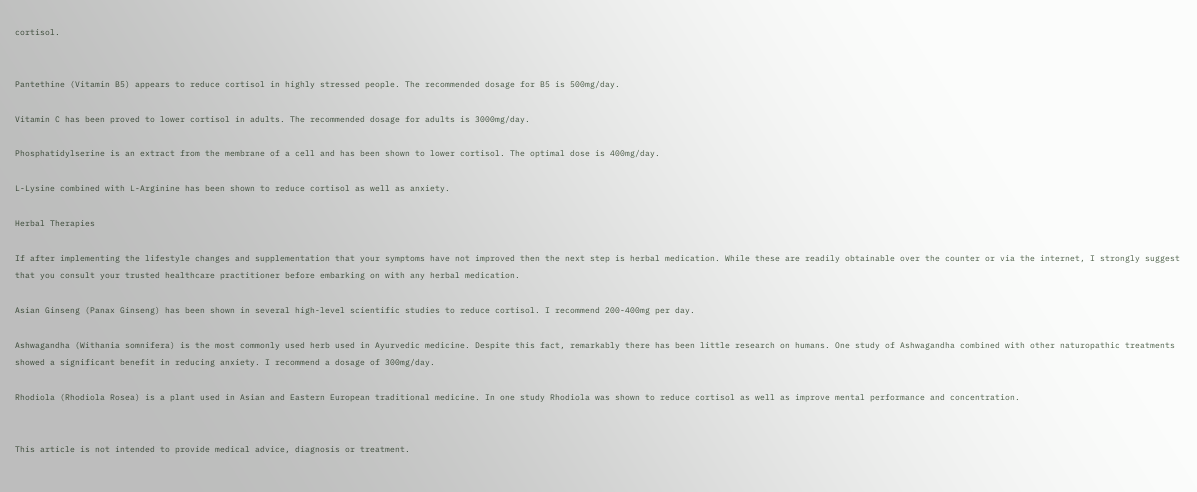cortisol.


Pantethine (Vitamin B5) appears to reduce cortisol in highly stressed people. The recommended dosage for B5 is 500mg/day.

Vitamin C has been proved to lower cortisol in adults. The recommended dosage for adults is 3000mg/day.

Phosphatidylserine is an extract from the membrane of a cell and has been shown to lower cortisol. The optimal dose is 400mg/day.

L-Lysine combined with L-Arginine has been shown to reduce cortisol as well as anxiety.

Herbal Therapies

If after implementing the lifestyle changes and supplementation that your symptoms have not improved then the next step is herbal medication. While these are readily obtainable over the counter or via the internet, I strongly suggest that you consult your trusted healthcare practitioner before embarking on with any herbal medication.

Asian Ginseng (Panax Ginseng) has been shown in several high-level scientific studies to reduce cortisol. I recommend 200-400mg per day.

Ashwagandha (Withania somnifera) is the most commonly used herb used in Ayurvedic medicine. Despite this fact, remarkably there has been little research on humans. One study of Ashwagandha combined with other naturopathic treatments showed a significant benefit in reducing anxiety. I recommend a dosage of 300mg/day.

Rhodiola (Rhodiola Rosea) is a plant used in Asian and Eastern European traditional medicine. In one study Rhodiola was shown to reduce cortisol as well as improve mental performance and concentration.


This article is not intended to provide medical advice, diagnosis or treatment.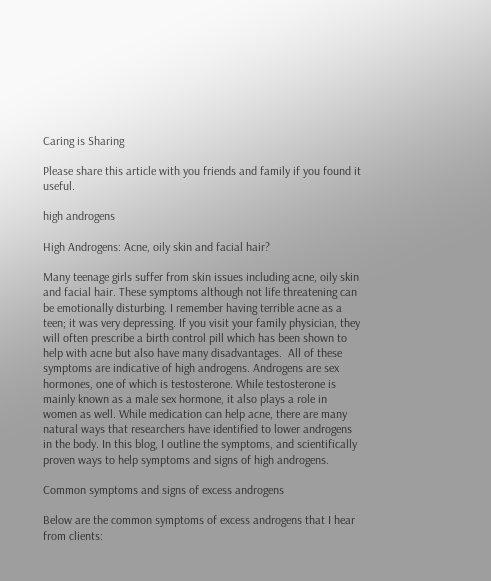Caring is Sharing

Please share this article with you friends and family if you found it useful.

high androgens

High Androgens: Acne, oily skin and facial hair?

Many teenage girls suffer from skin issues including acne, oily skin and facial hair. These symptoms although not life threatening can be emotionally disturbing. I remember having terrible acne as a teen; it was very depressing. If you visit your family physician, they will often prescribe a birth control pill which has been shown to help with acne but also have many disadvantages.  All of these symptoms are indicative of high androgens. Androgens are sex hormones, one of which is testosterone. While testosterone is mainly known as a male sex hormone, it also plays a role in women as well. While medication can help acne, there are many natural ways that researchers have identified to lower androgens in the body. In this blog, I outline the symptoms, and scientifically proven ways to help symptoms and signs of high androgens.

Common symptoms and signs of excess androgens

Below are the common symptoms of excess androgens that I hear from clients: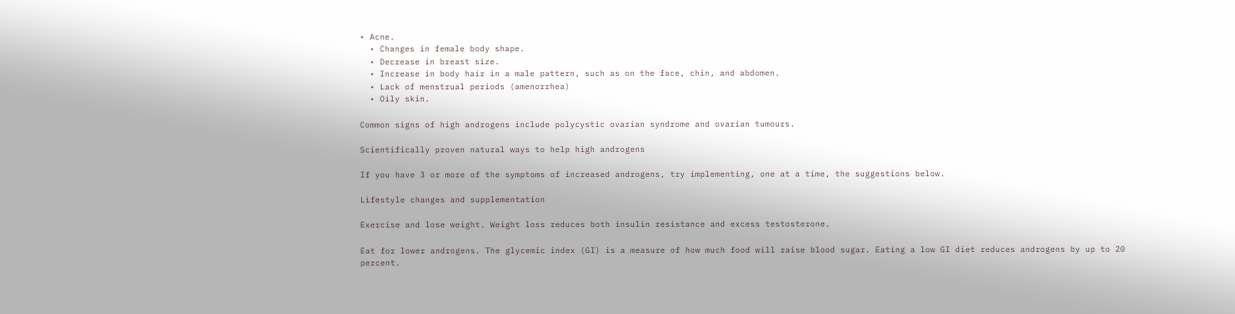• Acne.
  • Changes in female body shape.
  • Decrease in breast size.
  • Increase in body hair in a male pattern, such as on the face, chin, and abdomen.
  • Lack of menstrual periods (amenorrhea)
  • Oily skin.

Common signs of high androgens include polycystic ovarian syndrome and ovarian tumours.

Scientifically proven natural ways to help high androgens

If you have 3 or more of the symptoms of increased androgens, try implementing, one at a time, the suggestions below.

Lifestyle changes and supplementation

Exercise and lose weight. Weight loss reduces both insulin resistance and excess testosterone.

Eat for lower androgens. The glycemic index (GI) is a measure of how much food will raise blood sugar. Eating a low GI diet reduces androgens by up to 20 percent.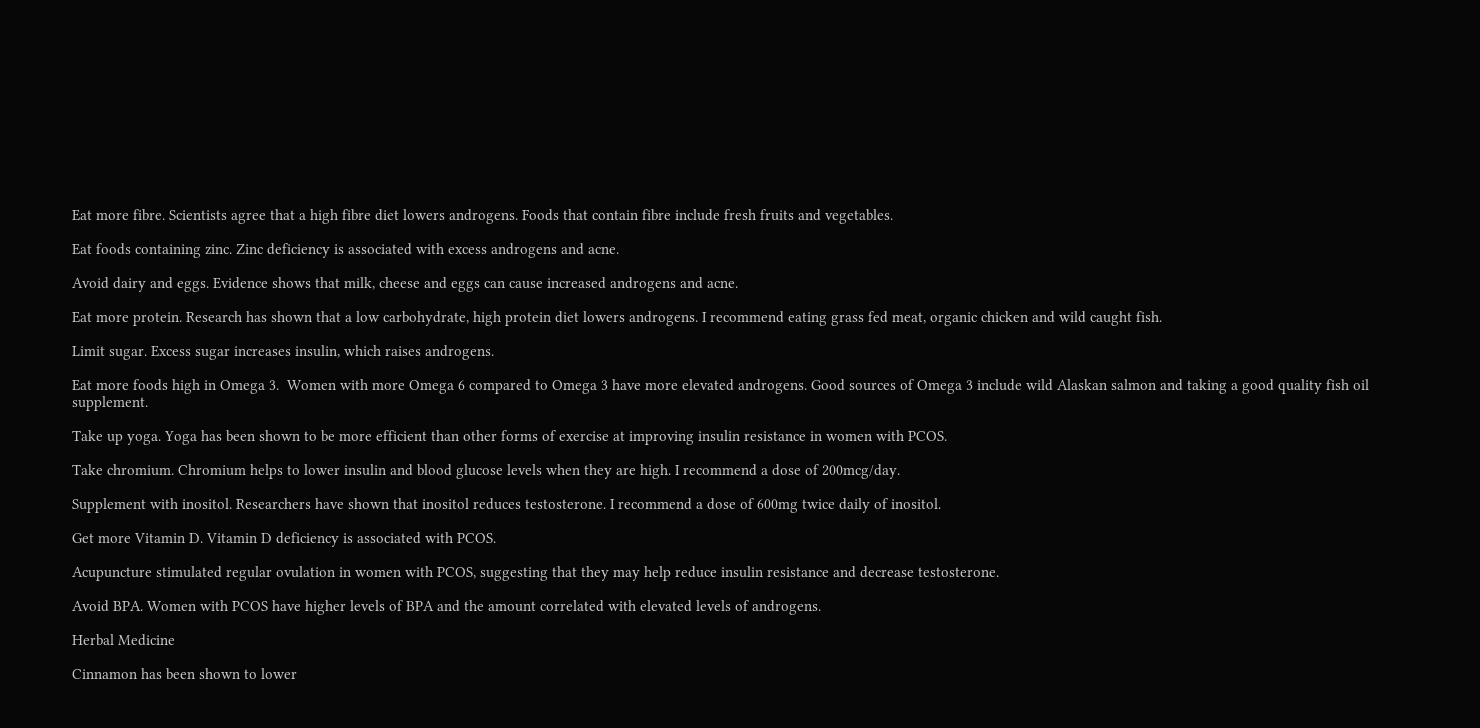Eat more fibre. Scientists agree that a high fibre diet lowers androgens. Foods that contain fibre include fresh fruits and vegetables.

Eat foods containing zinc. Zinc deficiency is associated with excess androgens and acne.

Avoid dairy and eggs. Evidence shows that milk, cheese and eggs can cause increased androgens and acne.

Eat more protein. Research has shown that a low carbohydrate, high protein diet lowers androgens. I recommend eating grass fed meat, organic chicken and wild caught fish.

Limit sugar. Excess sugar increases insulin, which raises androgens.

Eat more foods high in Omega 3.  Women with more Omega 6 compared to Omega 3 have more elevated androgens. Good sources of Omega 3 include wild Alaskan salmon and taking a good quality fish oil supplement.

Take up yoga. Yoga has been shown to be more efficient than other forms of exercise at improving insulin resistance in women with PCOS.

Take chromium. Chromium helps to lower insulin and blood glucose levels when they are high. I recommend a dose of 200mcg/day.

Supplement with inositol. Researchers have shown that inositol reduces testosterone. I recommend a dose of 600mg twice daily of inositol.

Get more Vitamin D. Vitamin D deficiency is associated with PCOS.

Acupuncture stimulated regular ovulation in women with PCOS, suggesting that they may help reduce insulin resistance and decrease testosterone.

Avoid BPA. Women with PCOS have higher levels of BPA and the amount correlated with elevated levels of androgens.

Herbal Medicine

Cinnamon has been shown to lower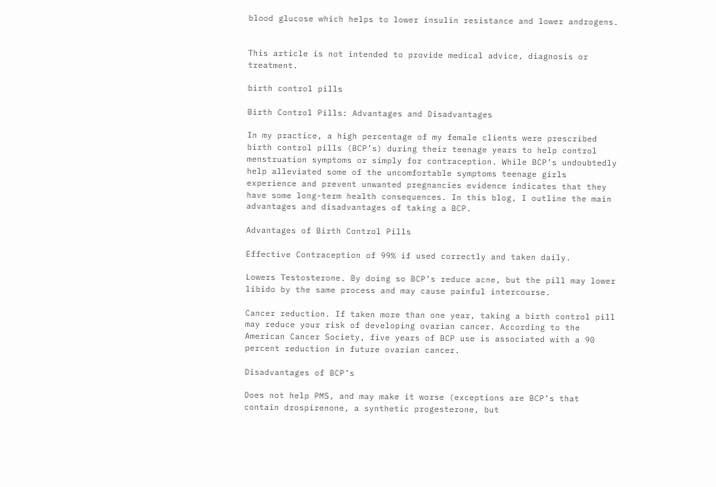blood glucose which helps to lower insulin resistance and lower androgens.


This article is not intended to provide medical advice, diagnosis or treatment.

birth control pills

Birth Control Pills: Advantages and Disadvantages

In my practice, a high percentage of my female clients were prescribed birth control pills (BCP’s) during their teenage years to help control menstruation symptoms or simply for contraception. While BCP’s undoubtedly help alleviated some of the uncomfortable symptoms teenage girls experience and prevent unwanted pregnancies evidence indicates that they have some long-term health consequences. In this blog, I outline the main advantages and disadvantages of taking a BCP.

Advantages of Birth Control Pills

Effective Contraception of 99% if used correctly and taken daily.

Lowers Testosterone. By doing so BCP’s reduce acne, but the pill may lower libido by the same process and may cause painful intercourse.

Cancer reduction. If taken more than one year, taking a birth control pill may reduce your risk of developing ovarian cancer. According to the American Cancer Society, five years of BCP use is associated with a 90 percent reduction in future ovarian cancer.

Disadvantages of BCP’s

Does not help PMS, and may make it worse (exceptions are BCP’s that contain drospirenone, a synthetic progesterone, but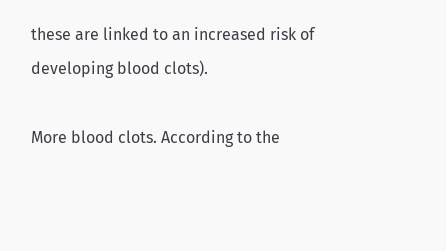these are linked to an increased risk of developing blood clots).

More blood clots. According to the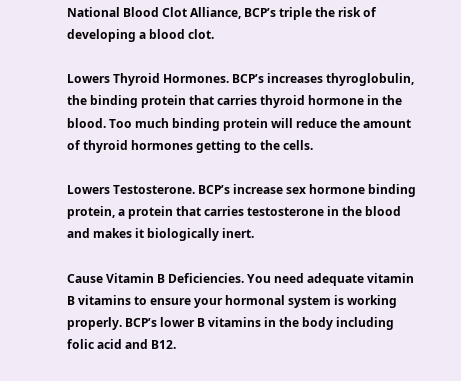National Blood Clot Alliance, BCP’s triple the risk of developing a blood clot.

Lowers Thyroid Hormones. BCP’s increases thyroglobulin, the binding protein that carries thyroid hormone in the blood. Too much binding protein will reduce the amount of thyroid hormones getting to the cells.

Lowers Testosterone. BCP’s increase sex hormone binding protein, a protein that carries testosterone in the blood and makes it biologically inert.

Cause Vitamin B Deficiencies. You need adequate vitamin B vitamins to ensure your hormonal system is working properly. BCP’s lower B vitamins in the body including folic acid and B12.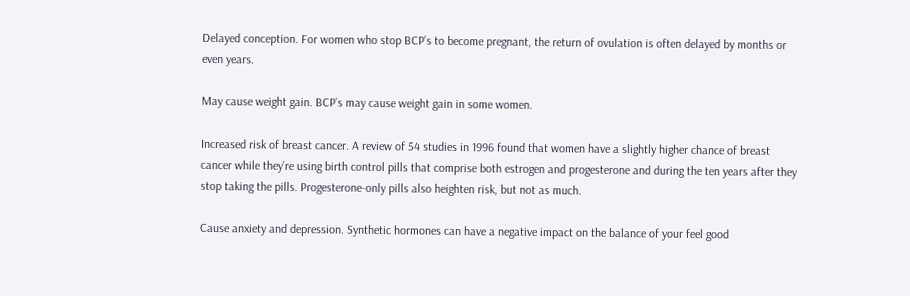Delayed conception. For women who stop BCP’s to become pregnant, the return of ovulation is often delayed by months or even years.

May cause weight gain. BCP’s may cause weight gain in some women.

Increased risk of breast cancer. A review of 54 studies in 1996 found that women have a slightly higher chance of breast cancer while they’re using birth control pills that comprise both estrogen and progesterone and during the ten years after they stop taking the pills. Progesterone-only pills also heighten risk, but not as much.

Cause anxiety and depression. Synthetic hormones can have a negative impact on the balance of your feel good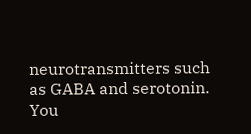neurotransmitters such as GABA and serotonin. You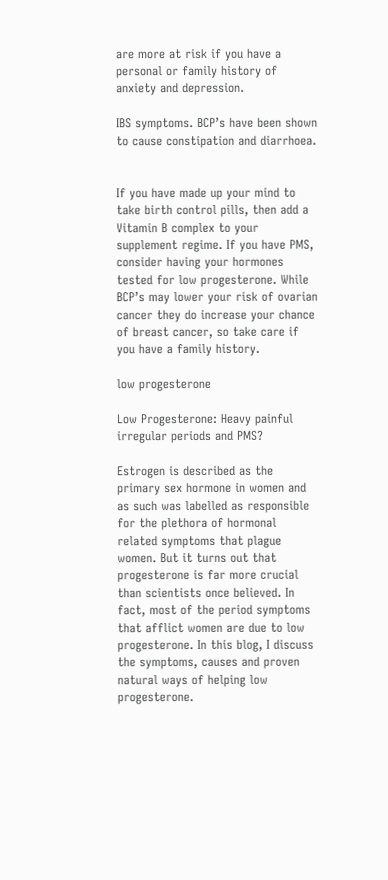are more at risk if you have a personal or family history of anxiety and depression.

IBS symptoms. BCP’s have been shown to cause constipation and diarrhoea.


If you have made up your mind to take birth control pills, then add a Vitamin B complex to your supplement regime. If you have PMS, consider having your hormones tested for low progesterone. While BCP’s may lower your risk of ovarian cancer they do increase your chance of breast cancer, so take care if you have a family history.

low progesterone

Low Progesterone: Heavy painful irregular periods and PMS?

Estrogen is described as the primary sex hormone in women and as such was labelled as responsible for the plethora of hormonal related symptoms that plague women. But it turns out that progesterone is far more crucial than scientists once believed. In fact, most of the period symptoms that afflict women are due to low progesterone. In this blog, I discuss the symptoms, causes and proven natural ways of helping low progesterone.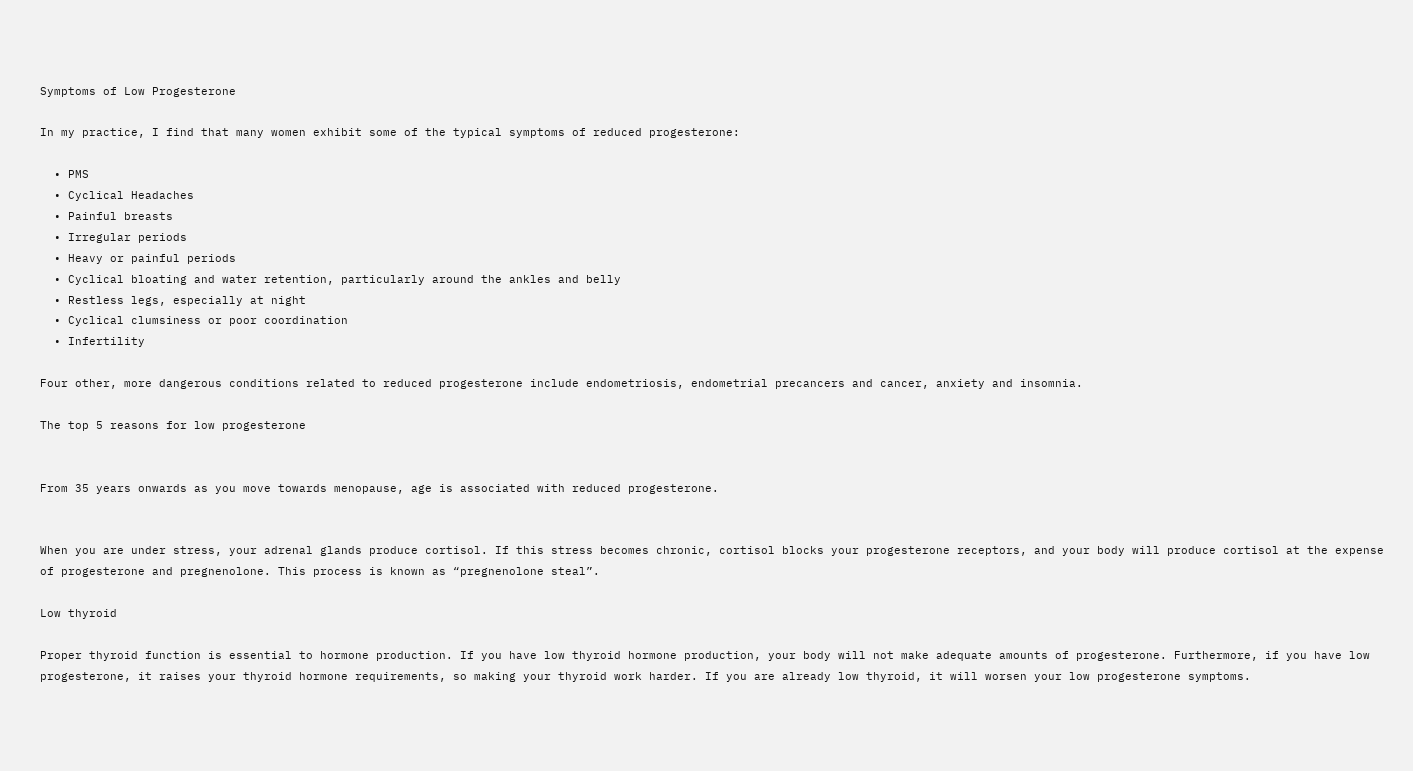Symptoms of Low Progesterone

In my practice, I find that many women exhibit some of the typical symptoms of reduced progesterone:

  • PMS
  • Cyclical Headaches
  • Painful breasts
  • Irregular periods
  • Heavy or painful periods
  • Cyclical bloating and water retention, particularly around the ankles and belly
  • Restless legs, especially at night
  • Cyclical clumsiness or poor coordination
  • Infertility

Four other, more dangerous conditions related to reduced progesterone include endometriosis, endometrial precancers and cancer, anxiety and insomnia.

The top 5 reasons for low progesterone


From 35 years onwards as you move towards menopause, age is associated with reduced progesterone.


When you are under stress, your adrenal glands produce cortisol. If this stress becomes chronic, cortisol blocks your progesterone receptors, and your body will produce cortisol at the expense of progesterone and pregnenolone. This process is known as “pregnenolone steal”.

Low thyroid

Proper thyroid function is essential to hormone production. If you have low thyroid hormone production, your body will not make adequate amounts of progesterone. Furthermore, if you have low progesterone, it raises your thyroid hormone requirements, so making your thyroid work harder. If you are already low thyroid, it will worsen your low progesterone symptoms.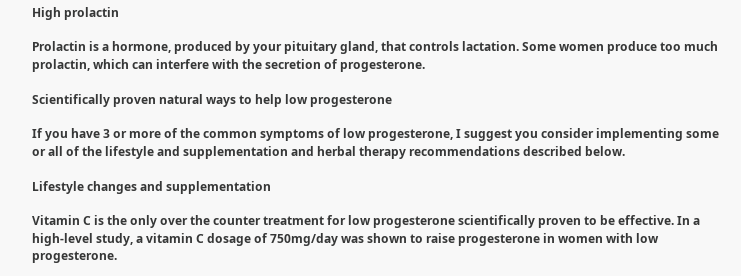High prolactin

Prolactin is a hormone, produced by your pituitary gland, that controls lactation. Some women produce too much prolactin, which can interfere with the secretion of progesterone.

Scientifically proven natural ways to help low progesterone

If you have 3 or more of the common symptoms of low progesterone, I suggest you consider implementing some or all of the lifestyle and supplementation and herbal therapy recommendations described below.

Lifestyle changes and supplementation

Vitamin C is the only over the counter treatment for low progesterone scientifically proven to be effective. In a high-level study, a vitamin C dosage of 750mg/day was shown to raise progesterone in women with low progesterone.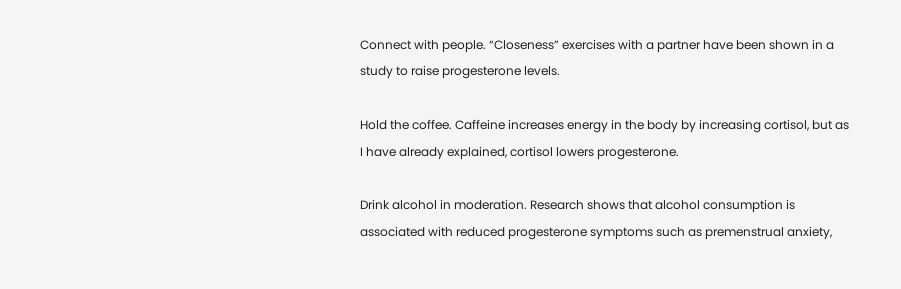Connect with people. “Closeness” exercises with a partner have been shown in a study to raise progesterone levels.

Hold the coffee. Caffeine increases energy in the body by increasing cortisol, but as I have already explained, cortisol lowers progesterone.

Drink alcohol in moderation. Research shows that alcohol consumption is associated with reduced progesterone symptoms such as premenstrual anxiety,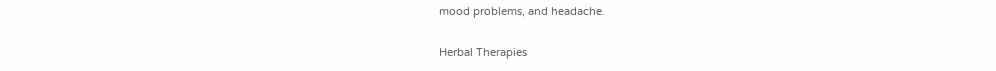mood problems, and headache.

Herbal Therapies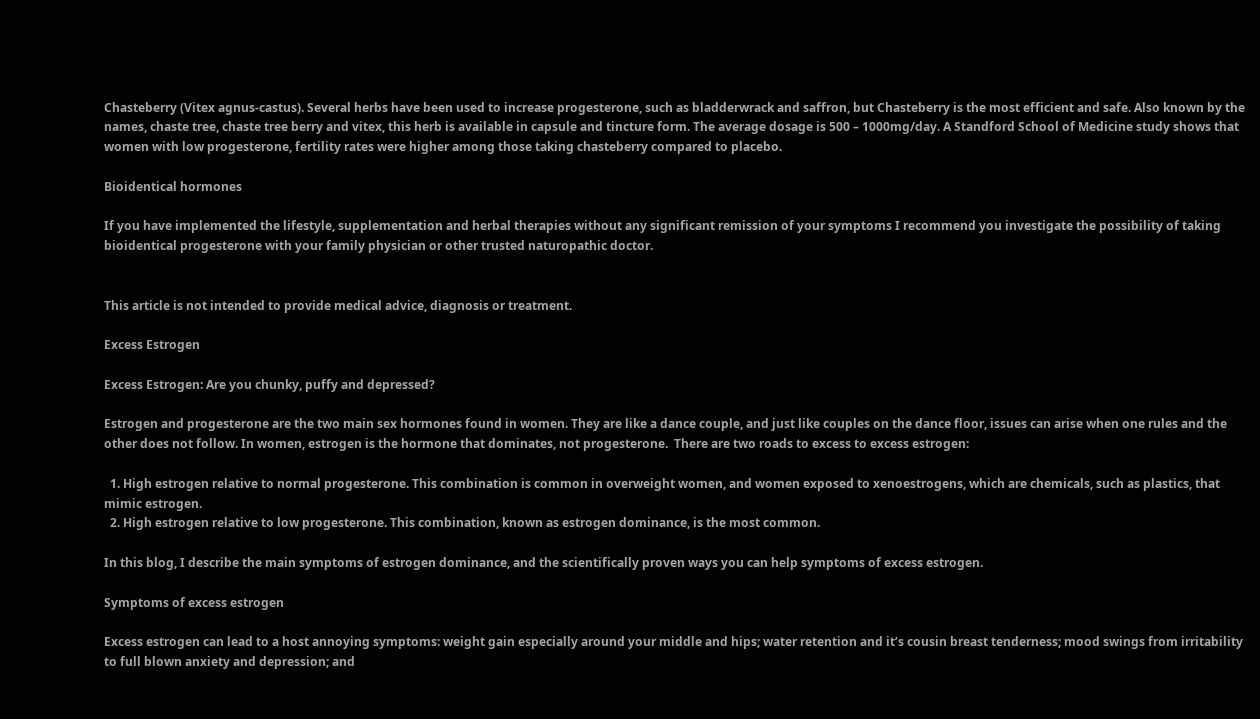Chasteberry (Vitex agnus-castus). Several herbs have been used to increase progesterone, such as bladderwrack and saffron, but Chasteberry is the most efficient and safe. Also known by the names, chaste tree, chaste tree berry and vitex, this herb is available in capsule and tincture form. The average dosage is 500 – 1000mg/day. A Standford School of Medicine study shows that women with low progesterone, fertility rates were higher among those taking chasteberry compared to placebo.

Bioidentical hormones

If you have implemented the lifestyle, supplementation and herbal therapies without any significant remission of your symptoms I recommend you investigate the possibility of taking bioidentical progesterone with your family physician or other trusted naturopathic doctor.


This article is not intended to provide medical advice, diagnosis or treatment.

Excess Estrogen

Excess Estrogen: Are you chunky, puffy and depressed?

Estrogen and progesterone are the two main sex hormones found in women. They are like a dance couple, and just like couples on the dance floor, issues can arise when one rules and the other does not follow. In women, estrogen is the hormone that dominates, not progesterone.  There are two roads to excess to excess estrogen:

  1. High estrogen relative to normal progesterone. This combination is common in overweight women, and women exposed to xenoestrogens, which are chemicals, such as plastics, that mimic estrogen.
  2. High estrogen relative to low progesterone. This combination, known as estrogen dominance, is the most common.

In this blog, I describe the main symptoms of estrogen dominance, and the scientifically proven ways you can help symptoms of excess estrogen.

Symptoms of excess estrogen

Excess estrogen can lead to a host annoying symptoms: weight gain especially around your middle and hips; water retention and it’s cousin breast tenderness; mood swings from irritability to full blown anxiety and depression; and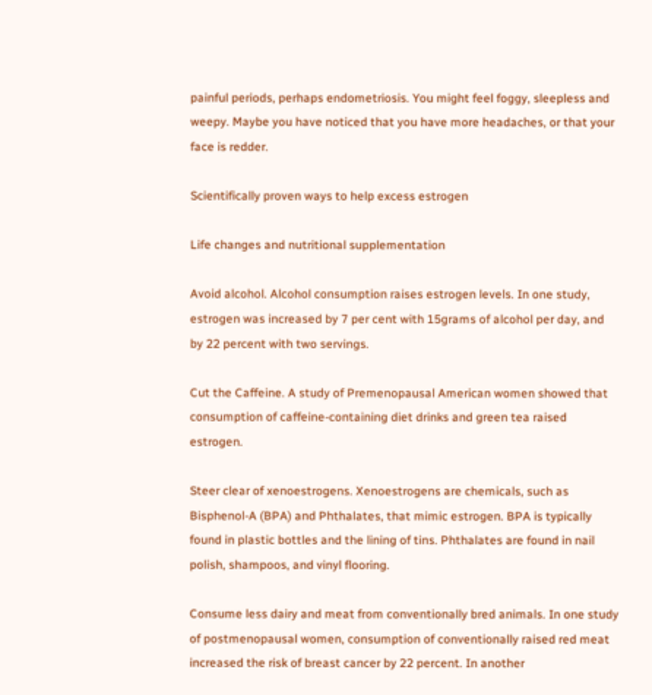painful periods, perhaps endometriosis. You might feel foggy, sleepless and weepy. Maybe you have noticed that you have more headaches, or that your face is redder.

Scientifically proven ways to help excess estrogen

Life changes and nutritional supplementation

Avoid alcohol. Alcohol consumption raises estrogen levels. In one study, estrogen was increased by 7 per cent with 15grams of alcohol per day, and by 22 percent with two servings.

Cut the Caffeine. A study of Premenopausal American women showed that consumption of caffeine-containing diet drinks and green tea raised estrogen.

Steer clear of xenoestrogens. Xenoestrogens are chemicals, such as Bisphenol-A (BPA) and Phthalates, that mimic estrogen. BPA is typically found in plastic bottles and the lining of tins. Phthalates are found in nail polish, shampoos, and vinyl flooring.

Consume less dairy and meat from conventionally bred animals. In one study of postmenopausal women, consumption of conventionally raised red meat increased the risk of breast cancer by 22 percent. In another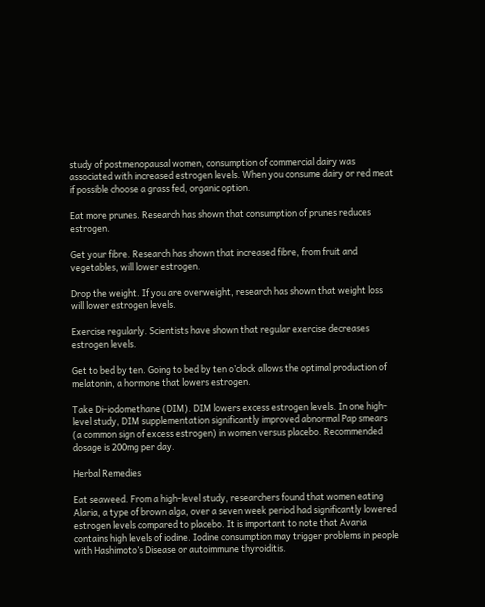study of postmenopausal women, consumption of commercial dairy was associated with increased estrogen levels. When you consume dairy or red meat if possible choose a grass fed, organic option.

Eat more prunes. Research has shown that consumption of prunes reduces estrogen.

Get your fibre. Research has shown that increased fibre, from fruit and vegetables, will lower estrogen.

Drop the weight. If you are overweight, research has shown that weight loss will lower estrogen levels.

Exercise regularly. Scientists have shown that regular exercise decreases estrogen levels.

Get to bed by ten. Going to bed by ten o’clock allows the optimal production of melatonin, a hormone that lowers estrogen.

Take Di-iodomethane (DIM). DIM lowers excess estrogen levels. In one high-level study, DIM supplementation significantly improved abnormal Pap smears (a common sign of excess estrogen) in women versus placebo. Recommended dosage is 200mg per day.

Herbal Remedies

Eat seaweed. From a high-level study, researchers found that women eating Alaria, a type of brown alga, over a seven week period had significantly lowered estrogen levels compared to placebo. It is important to note that Avaria contains high levels of iodine. Iodine consumption may trigger problems in people with Hashimoto’s Disease or autoimmune thyroiditis.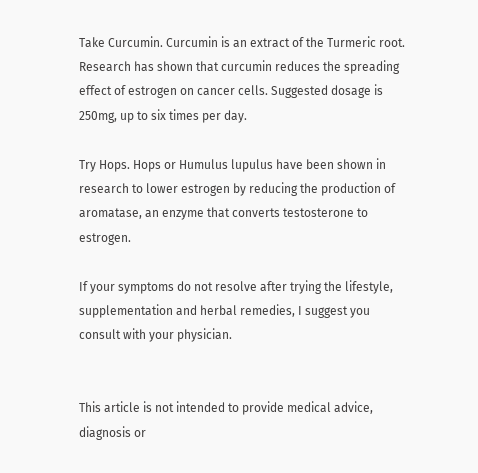Take Curcumin. Curcumin is an extract of the Turmeric root. Research has shown that curcumin reduces the spreading effect of estrogen on cancer cells. Suggested dosage is 250mg, up to six times per day.

Try Hops. Hops or Humulus lupulus have been shown in research to lower estrogen by reducing the production of aromatase, an enzyme that converts testosterone to estrogen.

If your symptoms do not resolve after trying the lifestyle, supplementation and herbal remedies, I suggest you consult with your physician.


This article is not intended to provide medical advice, diagnosis or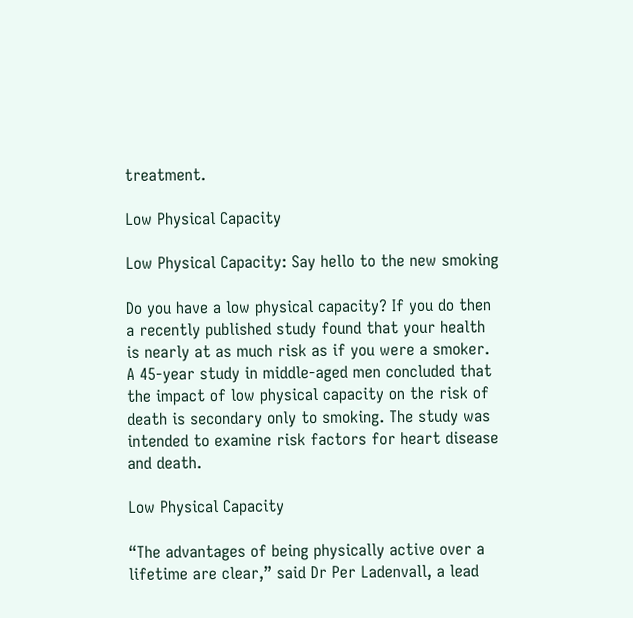treatment.

Low Physical Capacity

Low Physical Capacity: Say hello to the new smoking

Do you have a low physical capacity? If you do then a recently published study found that your health is nearly at as much risk as if you were a smoker. A 45-year study in middle-aged men concluded that the impact of low physical capacity on the risk of death is secondary only to smoking. The study was intended to examine risk factors for heart disease and death.

Low Physical Capacity

“The advantages of being physically active over a lifetime are clear,” said Dr Per Ladenvall, a lead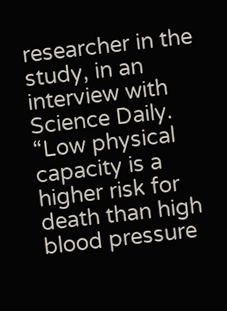researcher in the study, in an interview with Science Daily. “Low physical capacity is a higher risk for death than high blood pressure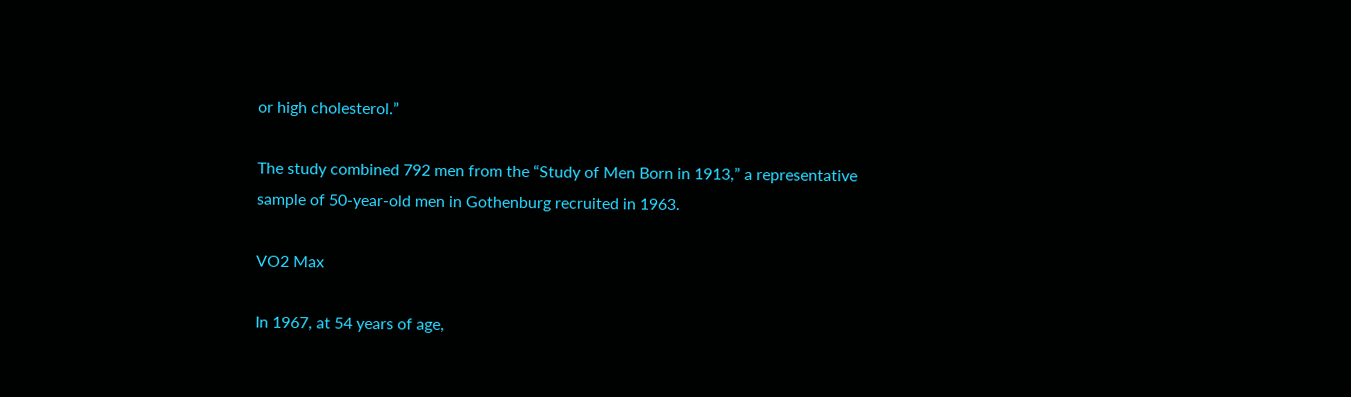or high cholesterol.”

The study combined 792 men from the “Study of Men Born in 1913,” a representative sample of 50-year-old men in Gothenburg recruited in 1963.

VO2 Max

In 1967, at 54 years of age,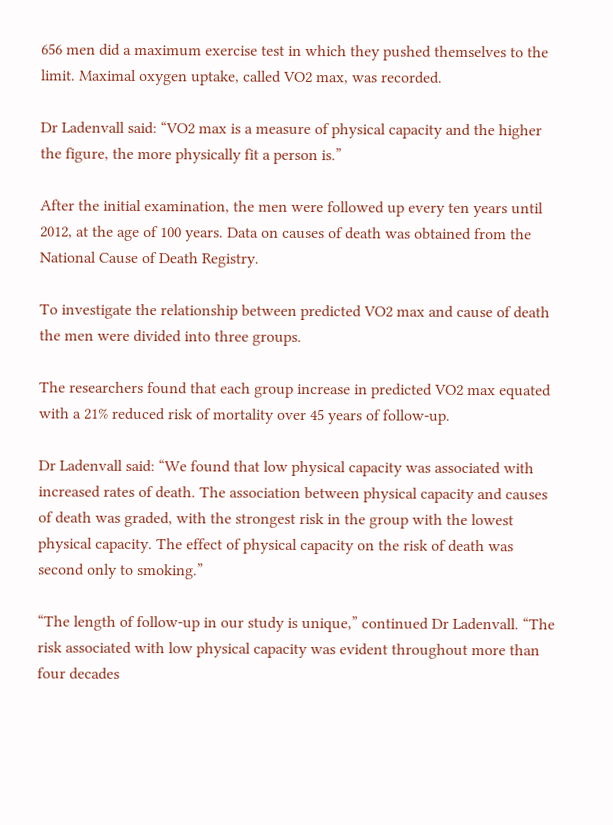656 men did a maximum exercise test in which they pushed themselves to the limit. Maximal oxygen uptake, called VO2 max, was recorded.

Dr Ladenvall said: “VO2 max is a measure of physical capacity and the higher the figure, the more physically fit a person is.”

After the initial examination, the men were followed up every ten years until 2012, at the age of 100 years. Data on causes of death was obtained from the National Cause of Death Registry.

To investigate the relationship between predicted VO2 max and cause of death the men were divided into three groups.

The researchers found that each group increase in predicted VO2 max equated with a 21% reduced risk of mortality over 45 years of follow-up.

Dr Ladenvall said: “We found that low physical capacity was associated with increased rates of death. The association between physical capacity and causes of death was graded, with the strongest risk in the group with the lowest physical capacity. The effect of physical capacity on the risk of death was second only to smoking.”

“The length of follow-up in our study is unique,” continued Dr Ladenvall. “The risk associated with low physical capacity was evident throughout more than four decades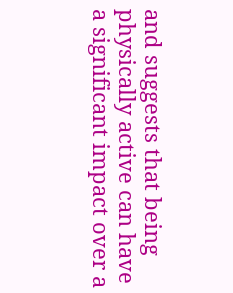and suggests that being physically active can have a significant impact over a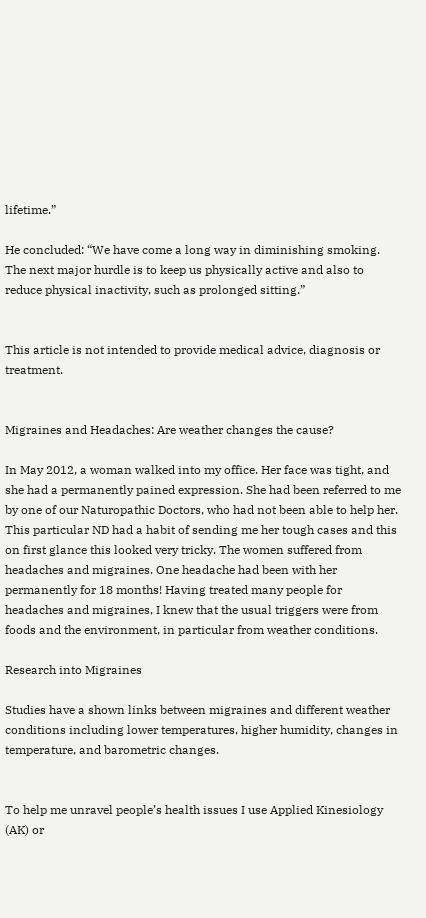lifetime.”

He concluded: “We have come a long way in diminishing smoking. The next major hurdle is to keep us physically active and also to reduce physical inactivity, such as prolonged sitting.”


This article is not intended to provide medical advice, diagnosis or treatment.


Migraines and Headaches: Are weather changes the cause?

In May 2012, a woman walked into my office. Her face was tight, and she had a permanently pained expression. She had been referred to me by one of our Naturopathic Doctors, who had not been able to help her. This particular ND had a habit of sending me her tough cases and this on first glance this looked very tricky. The women suffered from headaches and migraines. One headache had been with her permanently for 18 months! Having treated many people for headaches and migraines, I knew that the usual triggers were from foods and the environment, in particular from weather conditions.

Research into Migraines

Studies have a shown links between migraines and different weather conditions including lower temperatures, higher humidity, changes in temperature, and barometric changes.


To help me unravel people’s health issues I use Applied Kinesiology (AK) or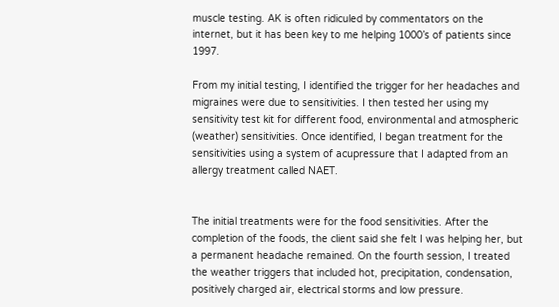muscle testing. AK is often ridiculed by commentators on the internet, but it has been key to me helping 1000’s of patients since 1997.

From my initial testing, I identified the trigger for her headaches and migraines were due to sensitivities. I then tested her using my sensitivity test kit for different food, environmental and atmospheric (weather) sensitivities. Once identified, I began treatment for the sensitivities using a system of acupressure that I adapted from an allergy treatment called NAET.


The initial treatments were for the food sensitivities. After the completion of the foods, the client said she felt I was helping her, but a permanent headache remained. On the fourth session, I treated the weather triggers that included hot, precipitation, condensation, positively charged air, electrical storms and low pressure.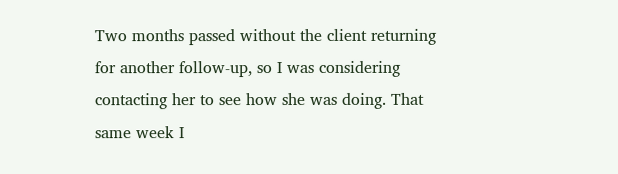Two months passed without the client returning for another follow-up, so I was considering contacting her to see how she was doing. That same week I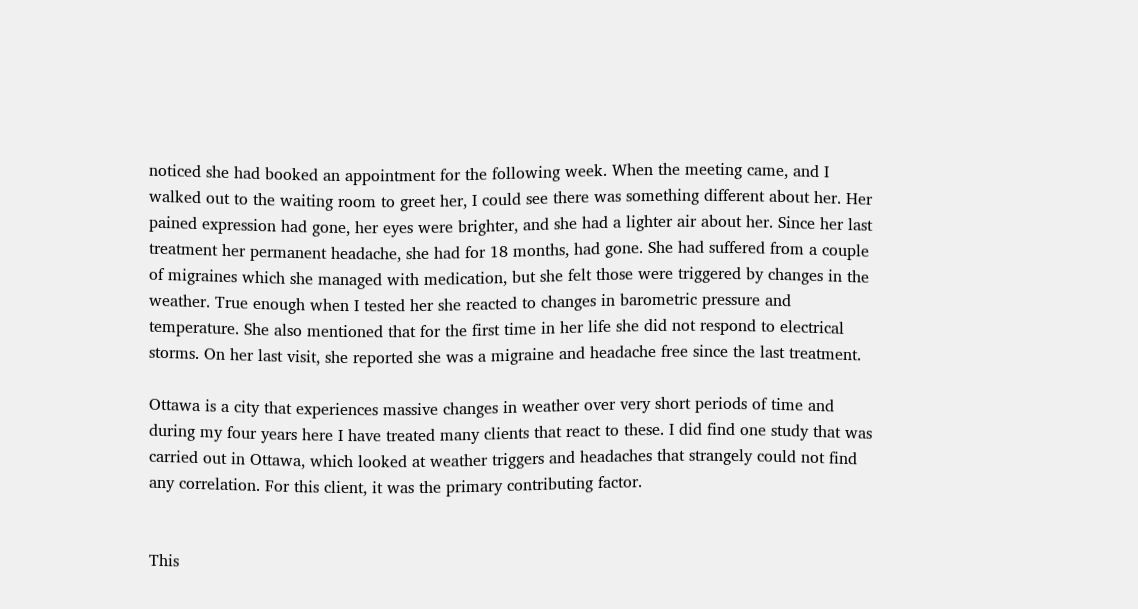noticed she had booked an appointment for the following week. When the meeting came, and I walked out to the waiting room to greet her, I could see there was something different about her. Her pained expression had gone, her eyes were brighter, and she had a lighter air about her. Since her last treatment her permanent headache, she had for 18 months, had gone. She had suffered from a couple of migraines which she managed with medication, but she felt those were triggered by changes in the weather. True enough when I tested her she reacted to changes in barometric pressure and temperature. She also mentioned that for the first time in her life she did not respond to electrical storms. On her last visit, she reported she was a migraine and headache free since the last treatment.

Ottawa is a city that experiences massive changes in weather over very short periods of time and during my four years here I have treated many clients that react to these. I did find one study that was carried out in Ottawa, which looked at weather triggers and headaches that strangely could not find any correlation. For this client, it was the primary contributing factor.


This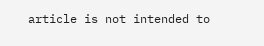article is not intended to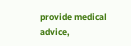provide medical advice,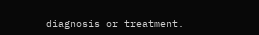diagnosis or treatment.